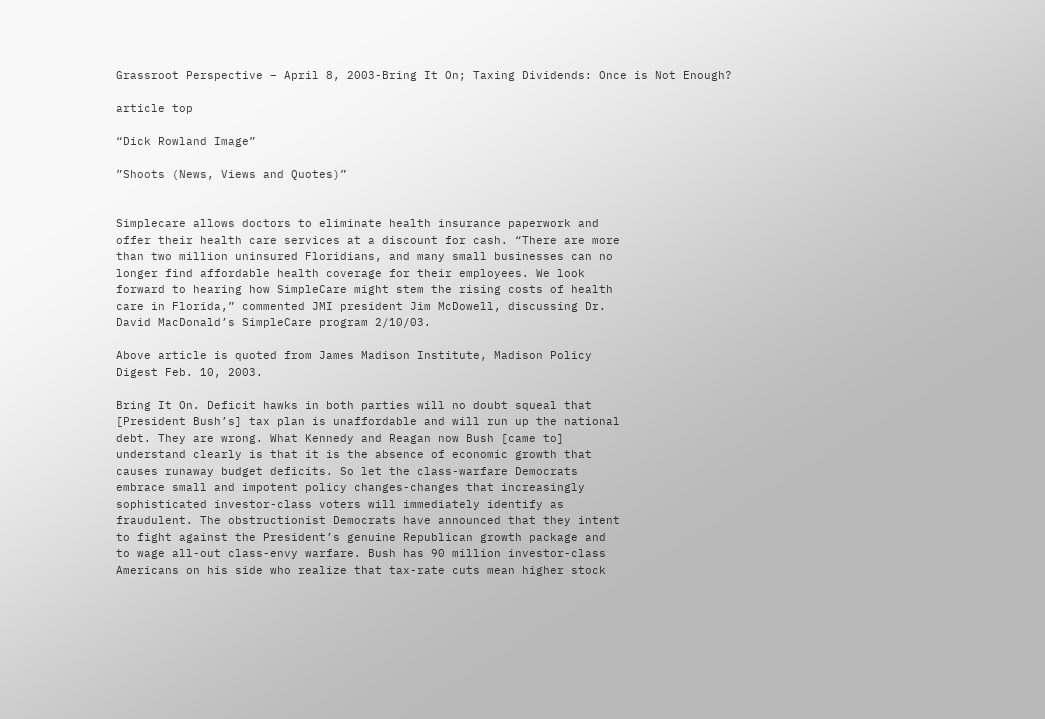Grassroot Perspective – April 8, 2003-Bring It On; Taxing Dividends: Once is Not Enough?

article top

“Dick Rowland Image”

”Shoots (News, Views and Quotes)”


Simplecare allows doctors to eliminate health insurance paperwork and
offer their health care services at a discount for cash. “There are more
than two million uninsured Floridians, and many small businesses can no
longer find affordable health coverage for their employees. We look
forward to hearing how SimpleCare might stem the rising costs of health
care in Florida,” commented JMI president Jim McDowell, discussing Dr.
David MacDonald’s SimpleCare program 2/10/03.

Above article is quoted from James Madison Institute, Madison Policy
Digest Feb. 10, 2003.

Bring It On. Deficit hawks in both parties will no doubt squeal that
[President Bush’s] tax plan is unaffordable and will run up the national
debt. They are wrong. What Kennedy and Reagan now Bush [came to]
understand clearly is that it is the absence of economic growth that
causes runaway budget deficits. So let the class-warfare Democrats
embrace small and impotent policy changes-changes that increasingly
sophisticated investor-class voters will immediately identify as
fraudulent. The obstructionist Democrats have announced that they intent
to fight against the President’s genuine Republican growth package and
to wage all-out class-envy warfare. Bush has 90 million investor-class
Americans on his side who realize that tax-rate cuts mean higher stock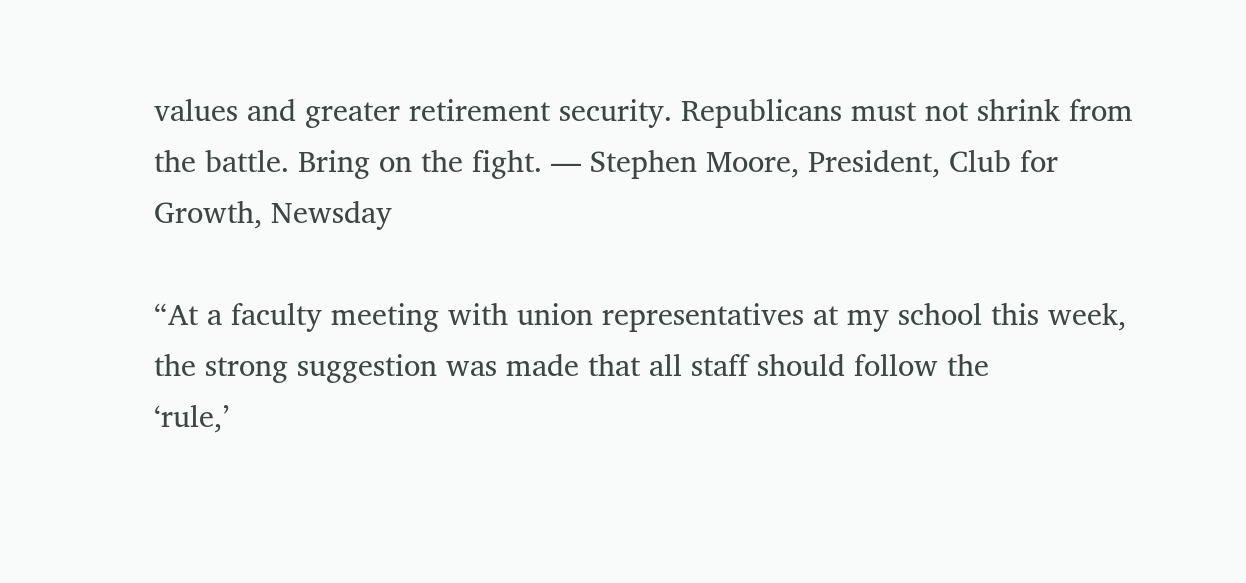values and greater retirement security. Republicans must not shrink from
the battle. Bring on the fight. — Stephen Moore, President, Club for
Growth, Newsday

“At a faculty meeting with union representatives at my school this week,
the strong suggestion was made that all staff should follow the
‘rule,’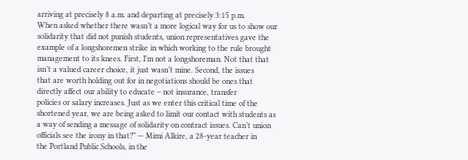arriving at precisely 8 a.m. and departing at precisely 3:15 p.m.
When asked whether there wasn’t a more logical way for us to show our
solidarity that did not punish students, union representatives gave the
example of a longshoremen strike in which working to the rule brought
management to its knees. First, I’m not a longshoreman. Not that that
isn’t a valued career choice, it just wasn’t mine. Second, the issues
that are worth holding out for in negotiations should be ones that
directly affect our ability to educate – not insurance, transfer
policies or salary increases. Just as we enter this critical time of the
shortened year, we are being asked to limit our contact with students as
a way of sending a message of solidarity on contract issues. Can’t union
officials see the irony in that?” — Mimi Alkire, a 28-year teacher in
the Portland Public Schools, in the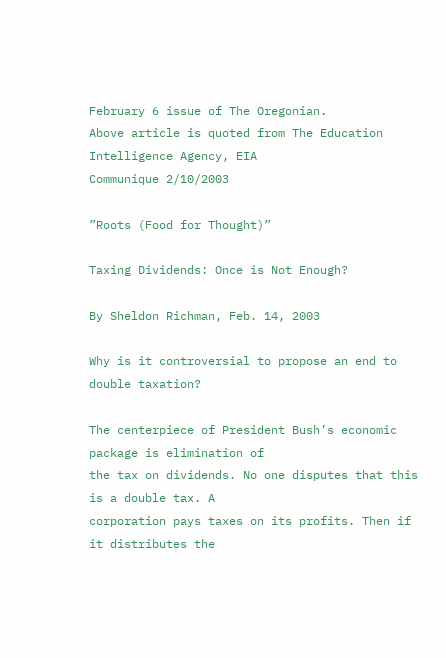February 6 issue of The Oregonian.
Above article is quoted from The Education Intelligence Agency, EIA
Communique 2/10/2003

”Roots (Food for Thought)”

Taxing Dividends: Once is Not Enough?

By Sheldon Richman, Feb. 14, 2003

Why is it controversial to propose an end to double taxation?

The centerpiece of President Bush’s economic package is elimination of
the tax on dividends. No one disputes that this is a double tax. A
corporation pays taxes on its profits. Then if it distributes the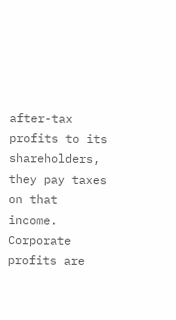after-tax profits to its shareholders, they pay taxes on that income.
Corporate profits are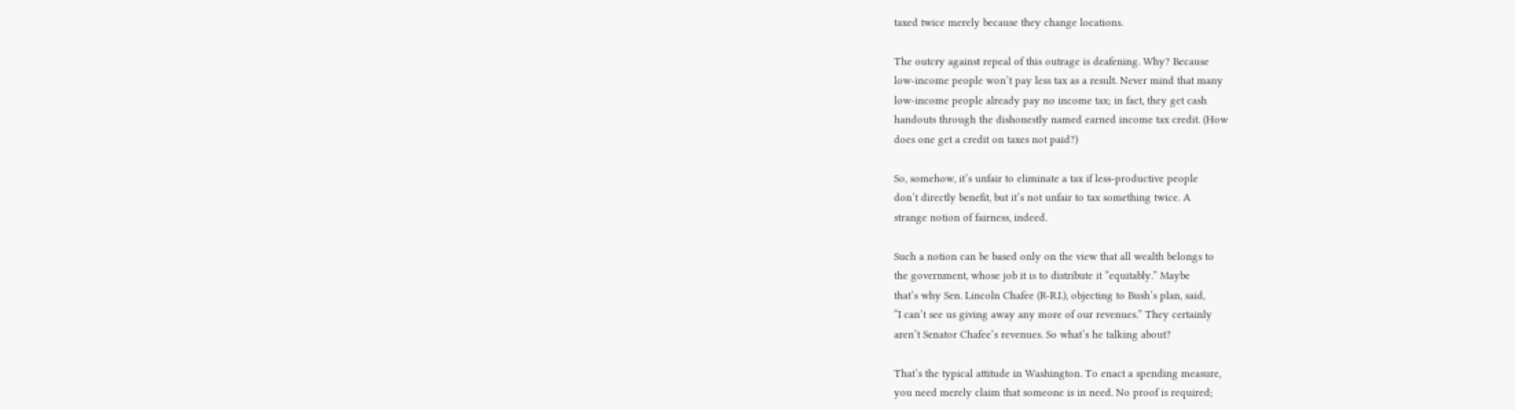taxed twice merely because they change locations.

The outcry against repeal of this outrage is deafening. Why? Because
low-income people won’t pay less tax as a result. Never mind that many
low-income people already pay no income tax; in fact, they get cash
handouts through the dishonestly named earned income tax credit. (How
does one get a credit on taxes not paid?)

So, somehow, it’s unfair to eliminate a tax if less-productive people
don’t directly benefit, but it’s not unfair to tax something twice. A
strange notion of fairness, indeed.

Such a notion can be based only on the view that all wealth belongs to
the government, whose job it is to distribute it “equitably.” Maybe
that’s why Sen. Lincoln Chafee (R-R.I.), objecting to Bush’s plan, said,
“I can’t see us giving away any more of our revenues.” They certainly
aren’t Senator Chafee’s revenues. So what’s he talking about?

That’s the typical attitude in Washington. To enact a spending measure,
you need merely claim that someone is in need. No proof is required;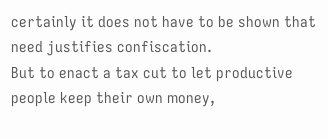certainly it does not have to be shown that need justifies confiscation.
But to enact a tax cut to let productive people keep their own money,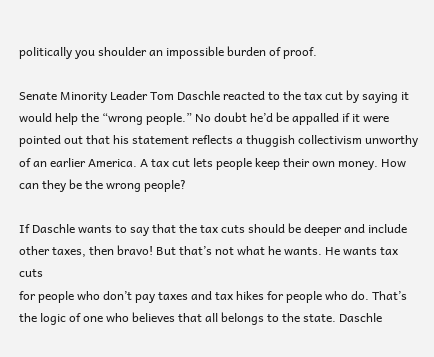politically you shoulder an impossible burden of proof.

Senate Minority Leader Tom Daschle reacted to the tax cut by saying it
would help the “wrong people.” No doubt he’d be appalled if it were
pointed out that his statement reflects a thuggish collectivism unworthy
of an earlier America. A tax cut lets people keep their own money. How
can they be the wrong people?

If Daschle wants to say that the tax cuts should be deeper and include
other taxes, then bravo! But that’s not what he wants. He wants tax cuts
for people who don’t pay taxes and tax hikes for people who do. That’s
the logic of one who believes that all belongs to the state. Daschle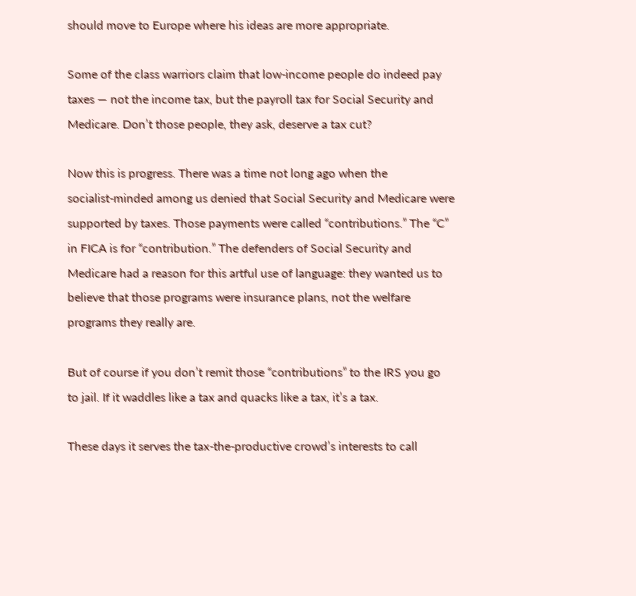should move to Europe where his ideas are more appropriate.

Some of the class warriors claim that low-income people do indeed pay
taxes — not the income tax, but the payroll tax for Social Security and
Medicare. Don’t those people, they ask, deserve a tax cut?

Now this is progress. There was a time not long ago when the
socialist-minded among us denied that Social Security and Medicare were
supported by taxes. Those payments were called “contributions.” The “C”
in FICA is for “contribution.” The defenders of Social Security and
Medicare had a reason for this artful use of language: they wanted us to
believe that those programs were insurance plans, not the welfare
programs they really are.

But of course if you don’t remit those “contributions” to the IRS you go
to jail. If it waddles like a tax and quacks like a tax, it’s a tax.

These days it serves the tax-the-productive crowd’s interests to call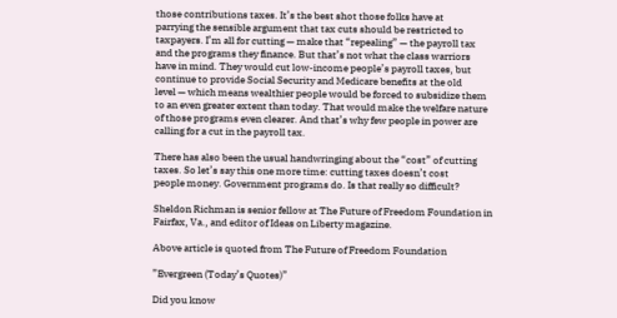those contributions taxes. It’s the best shot those folks have at
parrying the sensible argument that tax cuts should be restricted to
taxpayers. I’m all for cutting — make that “repealing” — the payroll tax
and the programs they finance. But that’s not what the class warriors
have in mind. They would cut low-income people’s payroll taxes, but
continue to provide Social Security and Medicare benefits at the old
level — which means wealthier people would be forced to subsidize them
to an even greater extent than today. That would make the welfare nature
of those programs even clearer. And that’s why few people in power are
calling for a cut in the payroll tax.

There has also been the usual handwringing about the “cost” of cutting
taxes. So let’s say this one more time: cutting taxes doesn’t cost
people money. Government programs do. Is that really so difficult?

Sheldon Richman is senior fellow at The Future of Freedom Foundation in
Fairfax, Va., and editor of Ideas on Liberty magazine.

Above article is quoted from The Future of Freedom Foundation

”Evergreen (Today’s Quotes)”

Did you know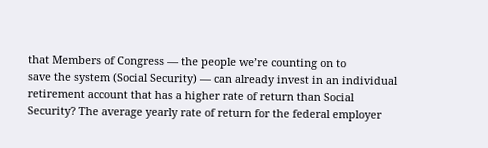that Members of Congress — the people we’re counting on to
save the system (Social Security) — can already invest in an individual
retirement account that has a higher rate of return than Social
Security? The average yearly rate of return for the federal employer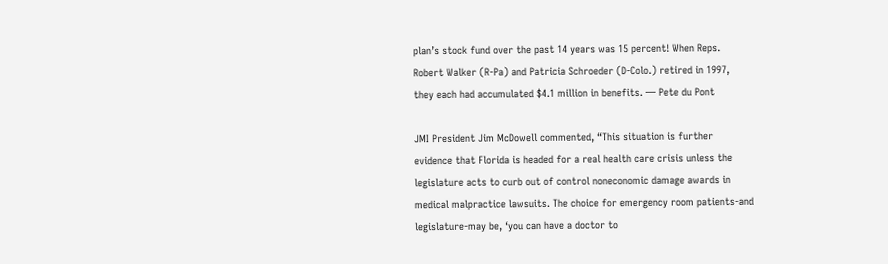plan’s stock fund over the past 14 years was 15 percent! When Reps.
Robert Walker (R-Pa) and Patricia Schroeder (D-Colo.) retired in 1997,
they each had accumulated $4.1 million in benefits. — Pete du Pont

JMI President Jim McDowell commented, “This situation is further
evidence that Florida is headed for a real health care crisis unless the
legislature acts to curb out of control noneconomic damage awards in
medical malpractice lawsuits. The choice for emergency room patients-and
legislature-may be, ‘you can have a doctor to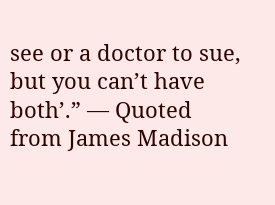see or a doctor to sue,
but you can’t have both’.” — Quoted from James Madison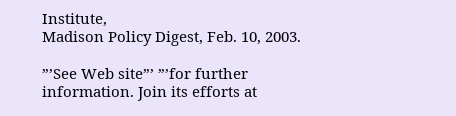Institute,
Madison Policy Digest, Feb. 10, 2003.

”’See Web site”’ ”’for further information. Join its efforts at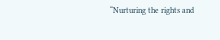“Nurturing the rights and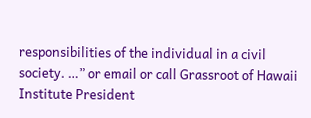responsibilities of the individual in a civil society. …” or email or call Grassroot of Hawaii Institute President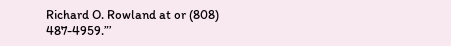Richard O. Rowland at or (808) 487-4959.”’